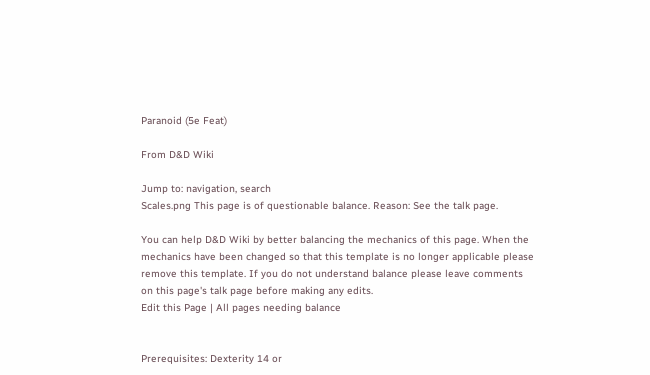Paranoid (5e Feat)

From D&D Wiki

Jump to: navigation, search
Scales.png This page is of questionable balance. Reason: See the talk page.

You can help D&D Wiki by better balancing the mechanics of this page. When the mechanics have been changed so that this template is no longer applicable please remove this template. If you do not understand balance please leave comments on this page's talk page before making any edits.
Edit this Page | All pages needing balance


Prerequisites: Dexterity 14 or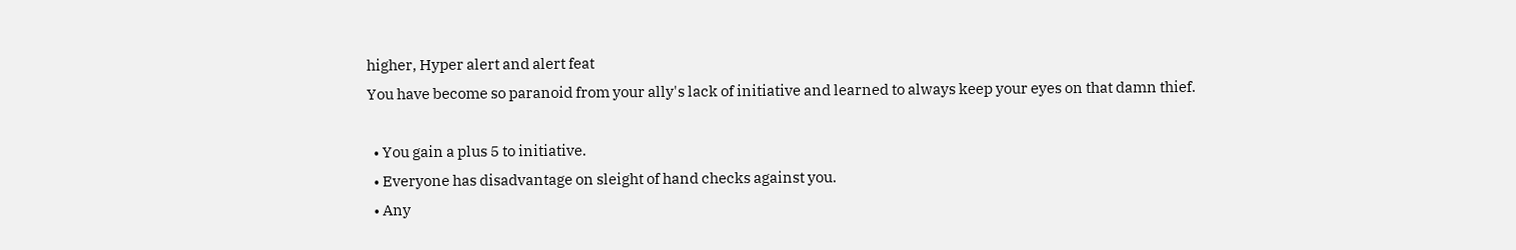higher, Hyper alert and alert feat
You have become so paranoid from your ally's lack of initiative and learned to always keep your eyes on that damn thief.

  • You gain a plus 5 to initiative.
  • Everyone has disadvantage on sleight of hand checks against you.
  • Any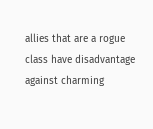allies that are a rogue class have disadvantage against charming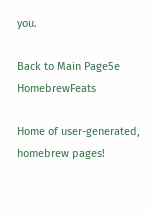you.

Back to Main Page5e HomebrewFeats

Home of user-generated,
homebrew pages!